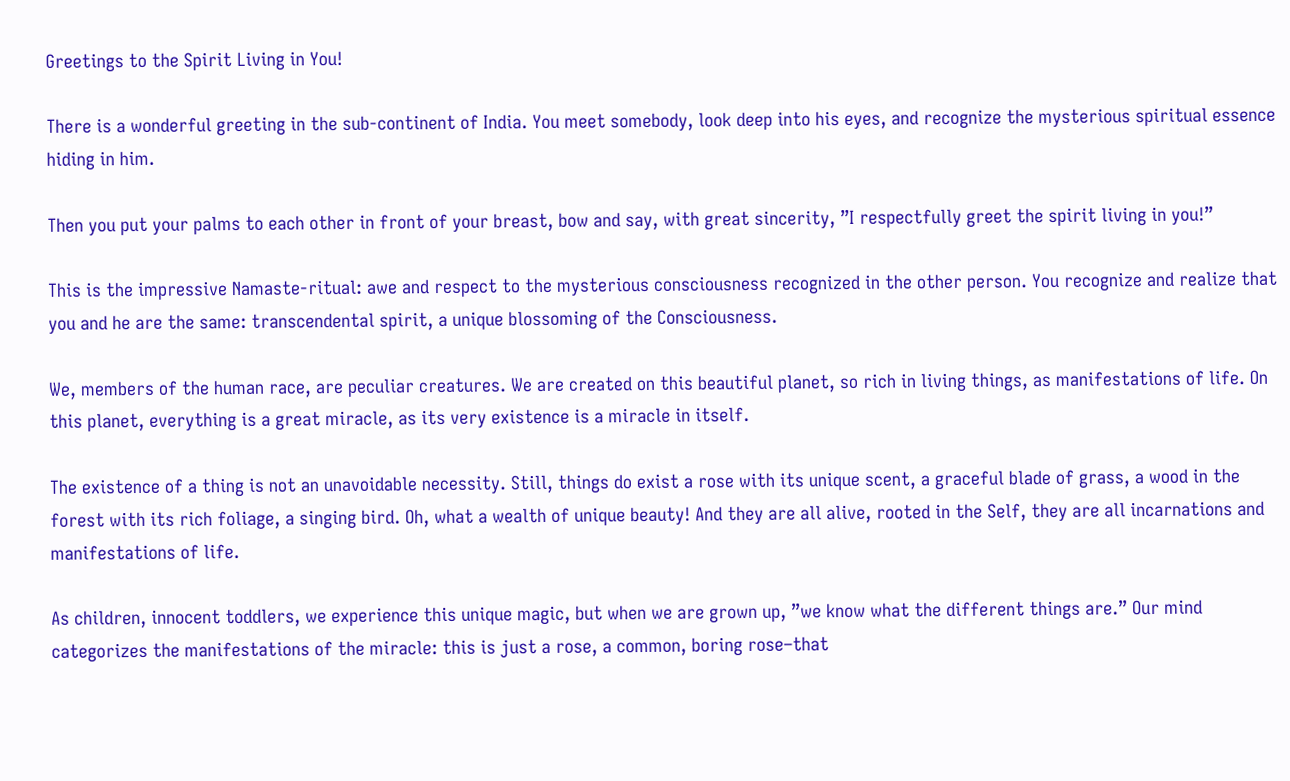Greetings to the Spirit Living in You!

There is a wonderful greeting in the sub-continent of India. You meet somebody, look deep into his eyes, and recognize the mysterious spiritual essence hiding in him.

Then you put your palms to each other in front of your breast, bow and say, with great sincerity, ”I respectfully greet the spirit living in you!”

This is the impressive Namaste-ritual: awe and respect to the mysterious consciousness recognized in the other person. You recognize and realize that you and he are the same: transcendental spirit, a unique blossoming of the Consciousness.

We, members of the human race, are peculiar creatures. We are created on this beautiful planet, so rich in living things, as manifestations of life. On this planet, everything is a great miracle, as its very existence is a miracle in itself.

The existence of a thing is not an unavoidable necessity. Still, things do exist a rose with its unique scent, a graceful blade of grass, a wood in the forest with its rich foliage, a singing bird. Oh, what a wealth of unique beauty! And they are all alive, rooted in the Self, they are all incarnations and manifestations of life.

As children, innocent toddlers, we experience this unique magic, but when we are grown up, ”we know what the different things are.” Our mind categorizes the manifestations of the miracle: this is just a rose, a common, boring rose–that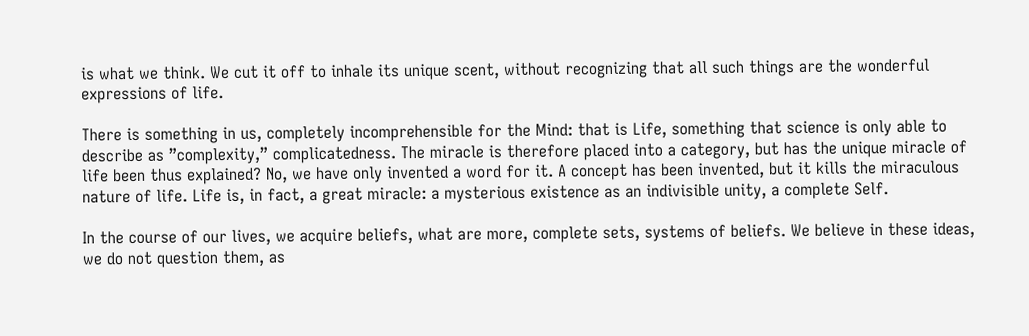is what we think. We cut it off to inhale its unique scent, without recognizing that all such things are the wonderful expressions of life.

There is something in us, completely incomprehensible for the Mind: that is Life, something that science is only able to describe as ”complexity,” complicatedness. The miracle is therefore placed into a category, but has the unique miracle of life been thus explained? No, we have only invented a word for it. A concept has been invented, but it kills the miraculous nature of life. Life is, in fact, a great miracle: a mysterious existence as an indivisible unity, a complete Self.

In the course of our lives, we acquire beliefs, what are more, complete sets, systems of beliefs. We believe in these ideas, we do not question them, as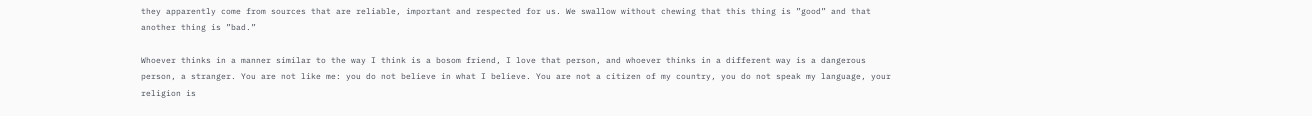they apparently come from sources that are reliable, important and respected for us. We swallow without chewing that this thing is ”good” and that another thing is ”bad.”

Whoever thinks in a manner similar to the way I think is a bosom friend, I love that person, and whoever thinks in a different way is a dangerous person, a stranger. You are not like me: you do not believe in what I believe. You are not a citizen of my country, you do not speak my language, your religion is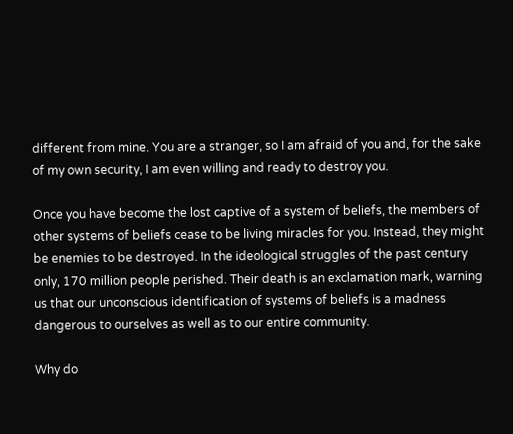different from mine. You are a stranger, so I am afraid of you and, for the sake of my own security, I am even willing and ready to destroy you.

Once you have become the lost captive of a system of beliefs, the members of other systems of beliefs cease to be living miracles for you. Instead, they might be enemies to be destroyed. In the ideological struggles of the past century only, 170 million people perished. Their death is an exclamation mark, warning us that our unconscious identification of systems of beliefs is a madness dangerous to ourselves as well as to our entire community.

Why do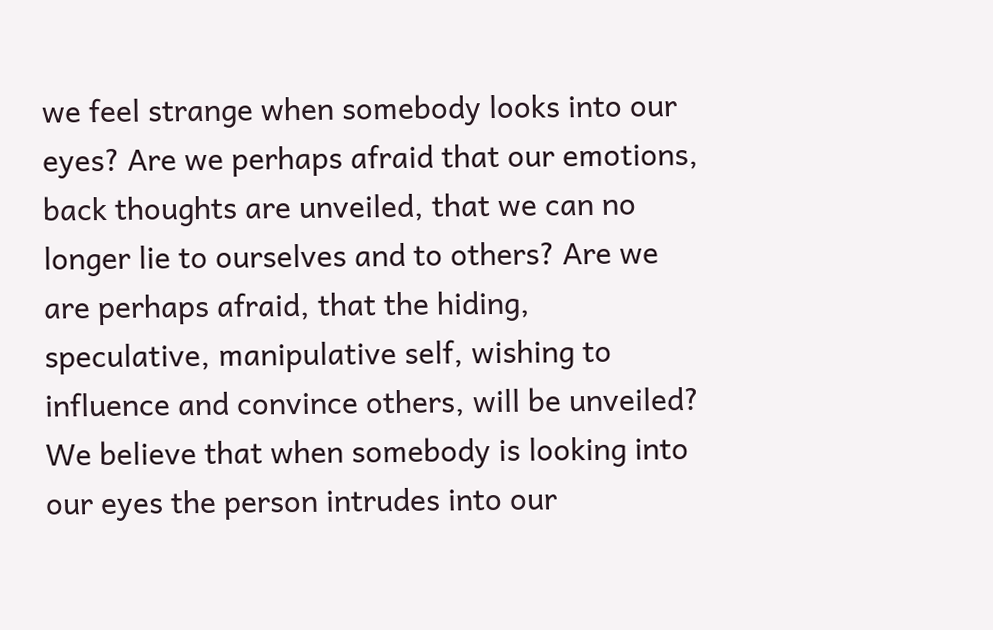we feel strange when somebody looks into our eyes? Are we perhaps afraid that our emotions, back thoughts are unveiled, that we can no longer lie to ourselves and to others? Are we are perhaps afraid, that the hiding, speculative, manipulative self, wishing to influence and convince others, will be unveiled? We believe that when somebody is looking into our eyes the person intrudes into our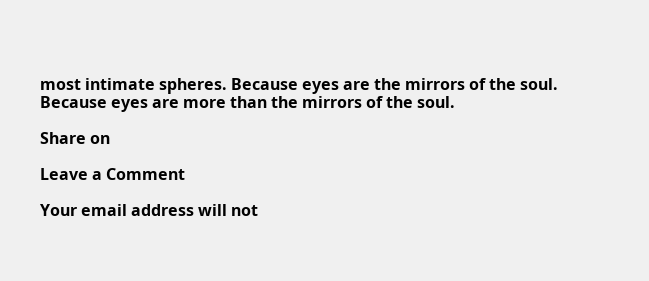most intimate spheres. Because eyes are the mirrors of the soul. Because eyes are more than the mirrors of the soul.

Share on

Leave a Comment

Your email address will not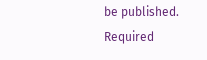be published. Required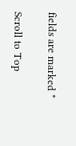fields are marked *

Scroll to Top